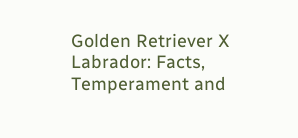Golden Retriever X Labrador: Facts, Temperament and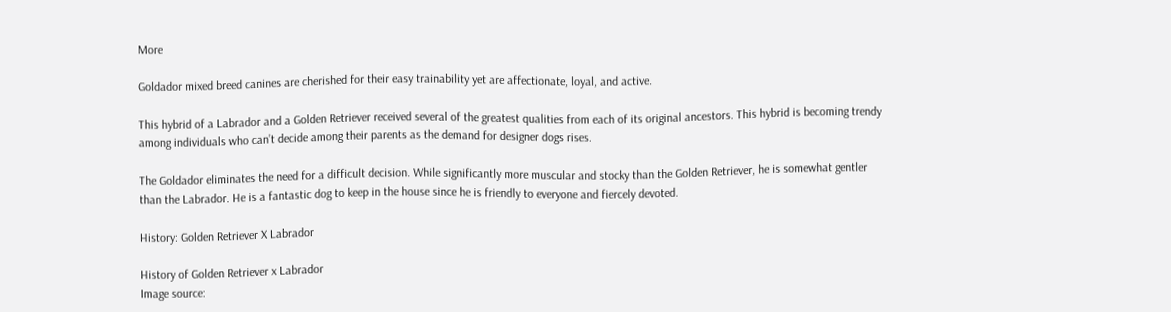More

Goldador mixed breed canines are cherished for their easy trainability yet are affectionate, loyal, and active.

This hybrid of a Labrador and a Golden Retriever received several of the greatest qualities from each of its original ancestors. This hybrid is becoming trendy among individuals who can’t decide among their parents as the demand for designer dogs rises.

The Goldador eliminates the need for a difficult decision. While significantly more muscular and stocky than the Golden Retriever, he is somewhat gentler than the Labrador. He is a fantastic dog to keep in the house since he is friendly to everyone and fiercely devoted.

History: Golden Retriever X Labrador

History of Golden Retriever x Labrador
Image source: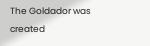The Goldador was created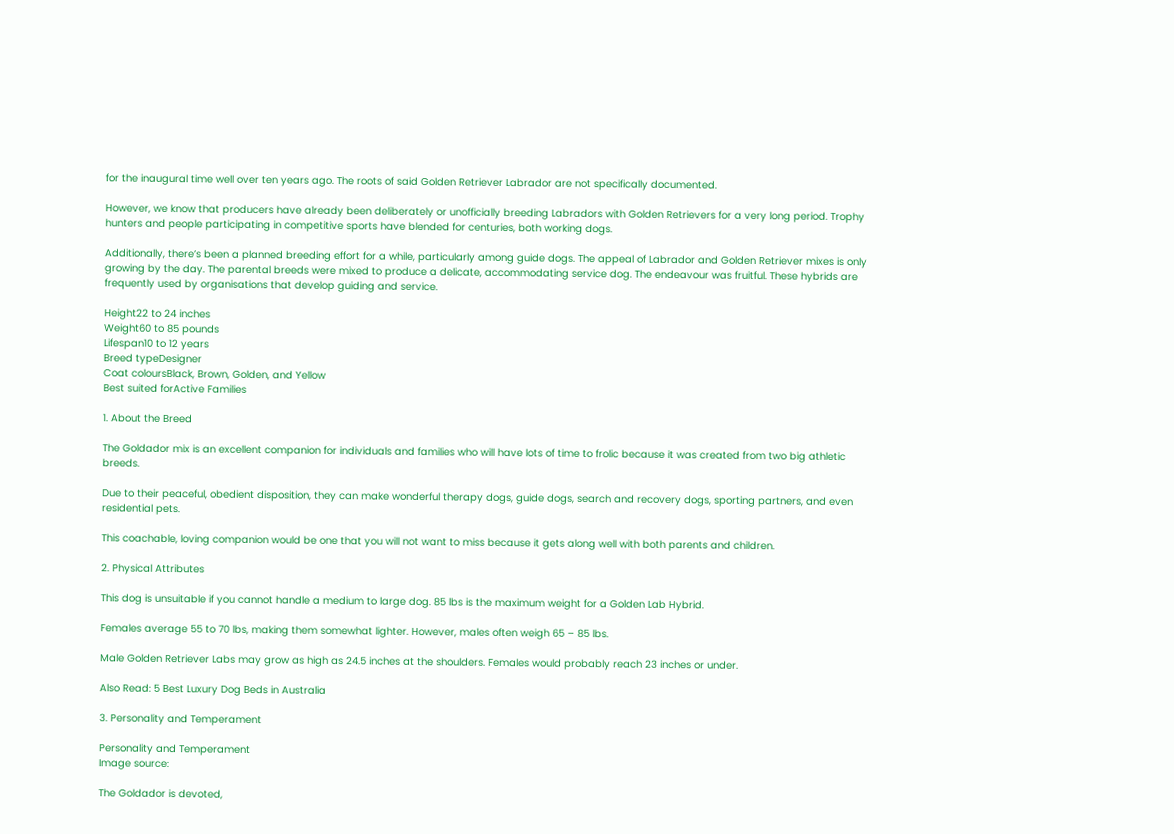for the inaugural time well over ten years ago. The roots of said Golden Retriever Labrador are not specifically documented.

However, we know that producers have already been deliberately or unofficially breeding Labradors with Golden Retrievers for a very long period. Trophy hunters and people participating in competitive sports have blended for centuries, both working dogs.

Additionally, there’s been a planned breeding effort for a while, particularly among guide dogs. The appeal of Labrador and Golden Retriever mixes is only growing by the day. The parental breeds were mixed to produce a delicate, accommodating service dog. The endeavour was fruitful. These hybrids are frequently used by organisations that develop guiding and service.

Height22 to 24 inches
Weight60 to 85 pounds
Lifespan10 to 12 years
Breed typeDesigner
Coat coloursBlack, Brown, Golden, and Yellow
Best suited forActive Families

1. About the Breed

The Goldador mix is an excellent companion for individuals and families who will have lots of time to frolic because it was created from two big athletic breeds.

Due to their peaceful, obedient disposition, they can make wonderful therapy dogs, guide dogs, search and recovery dogs, sporting partners, and even residential pets.

This coachable, loving companion would be one that you will not want to miss because it gets along well with both parents and children.

2. Physical Attributes

This dog is unsuitable if you cannot handle a medium to large dog. 85 lbs is the maximum weight for a Golden Lab Hybrid.

Females average 55 to 70 lbs, making them somewhat lighter. However, males often weigh 65 – 85 lbs.

Male Golden Retriever Labs may grow as high as 24.5 inches at the shoulders. Females would probably reach 23 inches or under.

Also Read: 5 Best Luxury Dog Beds in Australia

3. Personality and Temperament

Personality and Temperament
Image source:

The Goldador is devoted,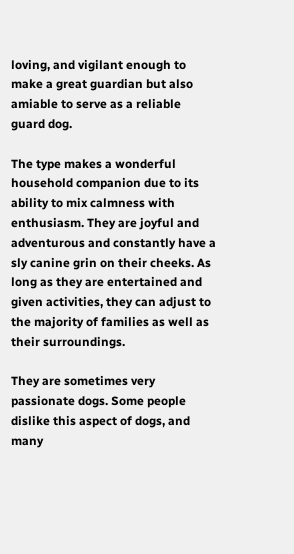loving, and vigilant enough to make a great guardian but also amiable to serve as a reliable guard dog.

The type makes a wonderful household companion due to its ability to mix calmness with enthusiasm. They are joyful and adventurous and constantly have a sly canine grin on their cheeks. As long as they are entertained and given activities, they can adjust to the majority of families as well as their surroundings.

They are sometimes very passionate dogs. Some people dislike this aspect of dogs, and many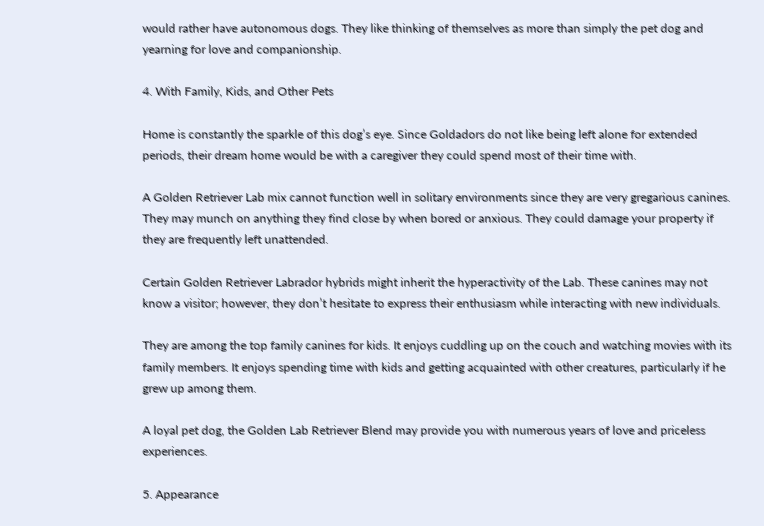would rather have autonomous dogs. They like thinking of themselves as more than simply the pet dog and yearning for love and companionship.

4. With Family, Kids, and Other Pets

Home is constantly the sparkle of this dog’s eye. Since Goldadors do not like being left alone for extended periods, their dream home would be with a caregiver they could spend most of their time with.

A Golden Retriever Lab mix cannot function well in solitary environments since they are very gregarious canines. They may munch on anything they find close by when bored or anxious. They could damage your property if they are frequently left unattended.

Certain Golden Retriever Labrador hybrids might inherit the hyperactivity of the Lab. These canines may not know a visitor; however, they don’t hesitate to express their enthusiasm while interacting with new individuals.

They are among the top family canines for kids. It enjoys cuddling up on the couch and watching movies with its family members. It enjoys spending time with kids and getting acquainted with other creatures, particularly if he grew up among them.

A loyal pet dog, the Golden Lab Retriever Blend may provide you with numerous years of love and priceless experiences.

5. Appearance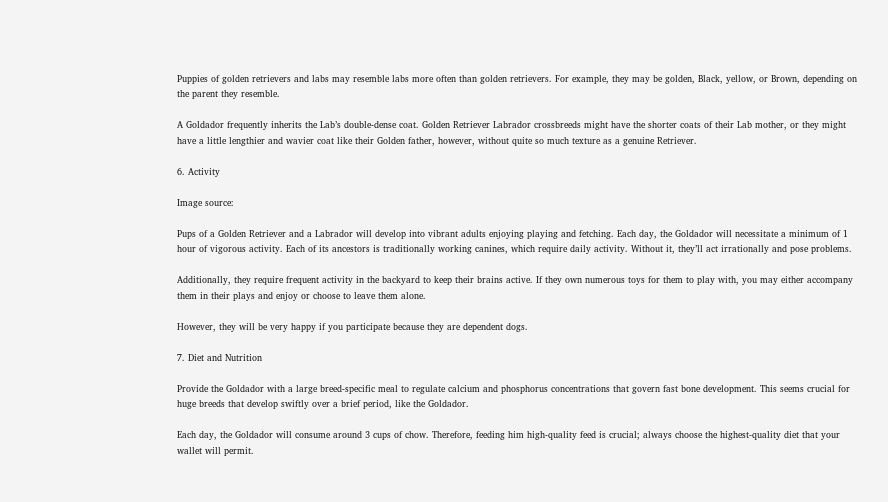Puppies of golden retrievers and labs may resemble labs more often than golden retrievers. For example, they may be golden, Black, yellow, or Brown, depending on the parent they resemble.

A Goldador frequently inherits the Lab’s double-dense coat. Golden Retriever Labrador crossbreeds might have the shorter coats of their Lab mother, or they might have a little lengthier and wavier coat like their Golden father, however, without quite so much texture as a genuine Retriever.

6. Activity

Image source:

Pups of a Golden Retriever and a Labrador will develop into vibrant adults enjoying playing and fetching. Each day, the Goldador will necessitate a minimum of 1 hour of vigorous activity. Each of its ancestors is traditionally working canines, which require daily activity. Without it, they’ll act irrationally and pose problems.

Additionally, they require frequent activity in the backyard to keep their brains active. If they own numerous toys for them to play with, you may either accompany them in their plays and enjoy or choose to leave them alone.

However, they will be very happy if you participate because they are dependent dogs.

7. Diet and Nutrition

Provide the Goldador with a large breed-specific meal to regulate calcium and phosphorus concentrations that govern fast bone development. This seems crucial for huge breeds that develop swiftly over a brief period, like the Goldador.

Each day, the Goldador will consume around 3 cups of chow. Therefore, feeding him high-quality feed is crucial; always choose the highest-quality diet that your wallet will permit.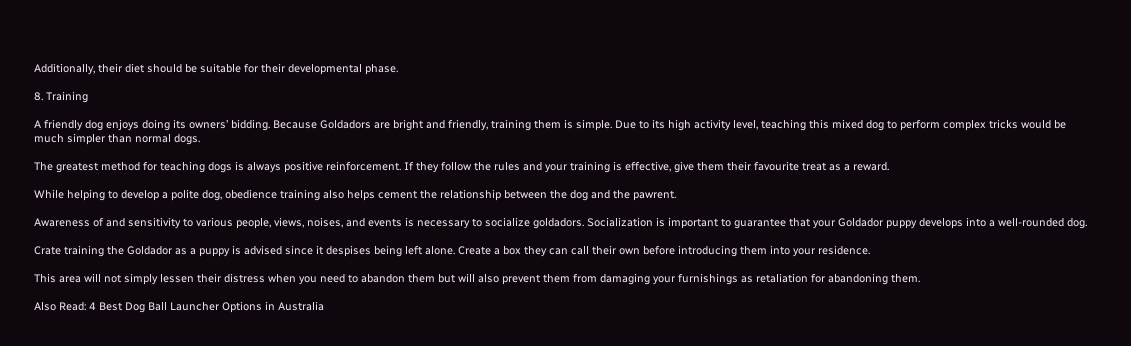Additionally, their diet should be suitable for their developmental phase.

8. Training

A friendly dog enjoys doing its owners’ bidding. Because Goldadors are bright and friendly, training them is simple. Due to its high activity level, teaching this mixed dog to perform complex tricks would be much simpler than normal dogs.

The greatest method for teaching dogs is always positive reinforcement. If they follow the rules and your training is effective, give them their favourite treat as a reward.

While helping to develop a polite dog, obedience training also helps cement the relationship between the dog and the pawrent.

Awareness of and sensitivity to various people, views, noises, and events is necessary to socialize goldadors. Socialization is important to guarantee that your Goldador puppy develops into a well-rounded dog.

Crate training the Goldador as a puppy is advised since it despises being left alone. Create a box they can call their own before introducing them into your residence.

This area will not simply lessen their distress when you need to abandon them but will also prevent them from damaging your furnishings as retaliation for abandoning them.

Also Read: 4 Best Dog Ball Launcher Options in Australia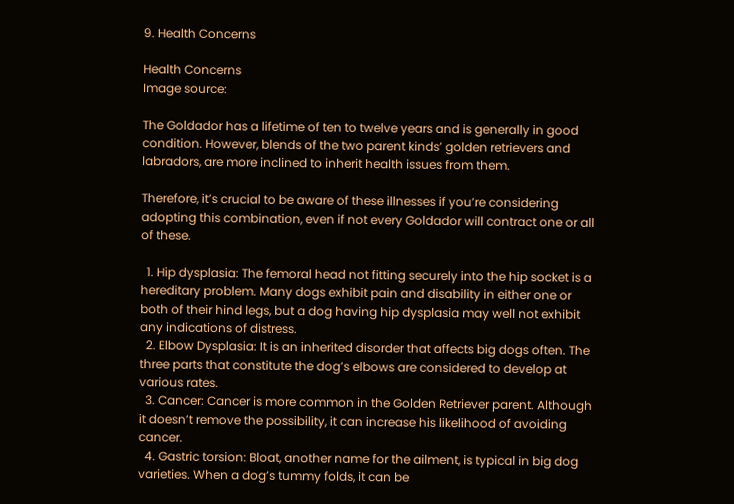9. Health Concerns

Health Concerns
Image source:

The Goldador has a lifetime of ten to twelve years and is generally in good condition. However, blends of the two parent kinds’ golden retrievers and labradors, are more inclined to inherit health issues from them.

Therefore, it’s crucial to be aware of these illnesses if you’re considering adopting this combination, even if not every Goldador will contract one or all of these.

  1. Hip dysplasia: The femoral head not fitting securely into the hip socket is a hereditary problem. Many dogs exhibit pain and disability in either one or both of their hind legs, but a dog having hip dysplasia may well not exhibit any indications of distress.
  2. Elbow Dysplasia: It is an inherited disorder that affects big dogs often. The three parts that constitute the dog’s elbows are considered to develop at various rates.
  3. Cancer: Cancer is more common in the Golden Retriever parent. Although it doesn’t remove the possibility, it can increase his likelihood of avoiding cancer.
  4. Gastric torsion: Bloat, another name for the ailment, is typical in big dog varieties. When a dog’s tummy folds, it can be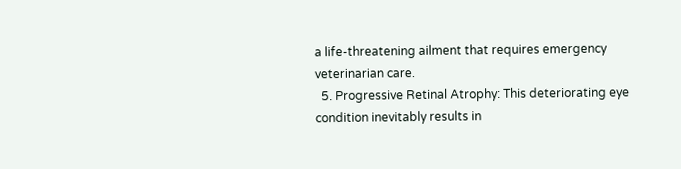a life-threatening ailment that requires emergency veterinarian care.
  5. Progressive Retinal Atrophy: This deteriorating eye condition inevitably results in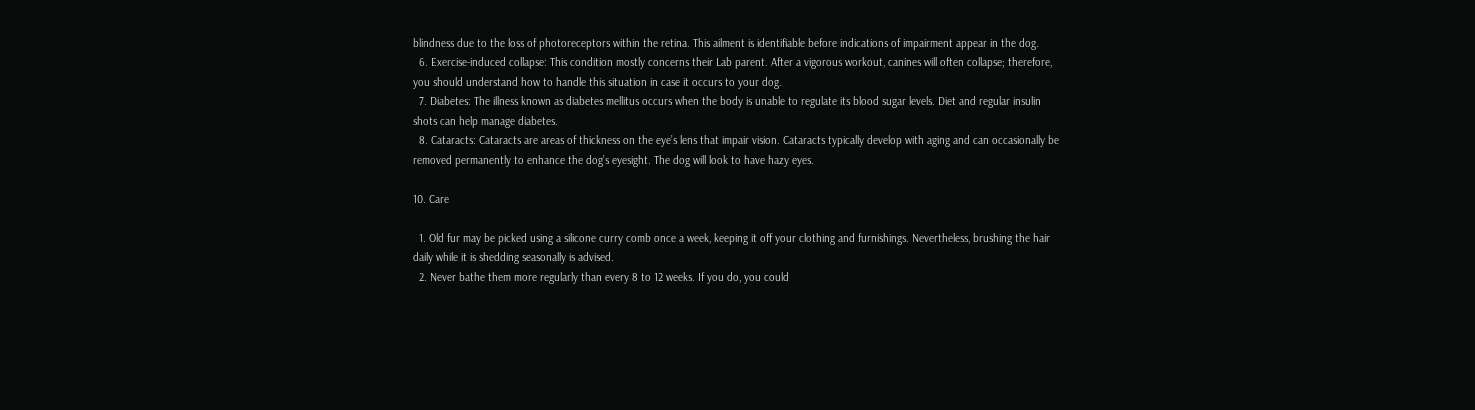blindness due to the loss of photoreceptors within the retina. This ailment is identifiable before indications of impairment appear in the dog.
  6. Exercise-induced collapse: This condition mostly concerns their Lab parent. After a vigorous workout, canines will often collapse; therefore, you should understand how to handle this situation in case it occurs to your dog.
  7. Diabetes: The illness known as diabetes mellitus occurs when the body is unable to regulate its blood sugar levels. Diet and regular insulin shots can help manage diabetes.
  8. Cataracts: Cataracts are areas of thickness on the eye’s lens that impair vision. Cataracts typically develop with aging and can occasionally be removed permanently to enhance the dog’s eyesight. The dog will look to have hazy eyes.

10. Care

  1. Old fur may be picked using a silicone curry comb once a week, keeping it off your clothing and furnishings. Nevertheless, brushing the hair daily while it is shedding seasonally is advised.
  2. Never bathe them more regularly than every 8 to 12 weeks. If you do, you could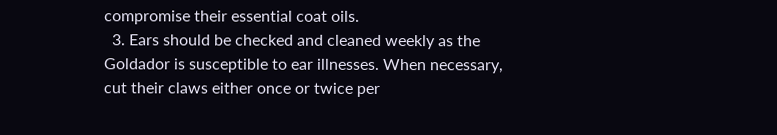compromise their essential coat oils.
  3. Ears should be checked and cleaned weekly as the Goldador is susceptible to ear illnesses. When necessary, cut their claws either once or twice per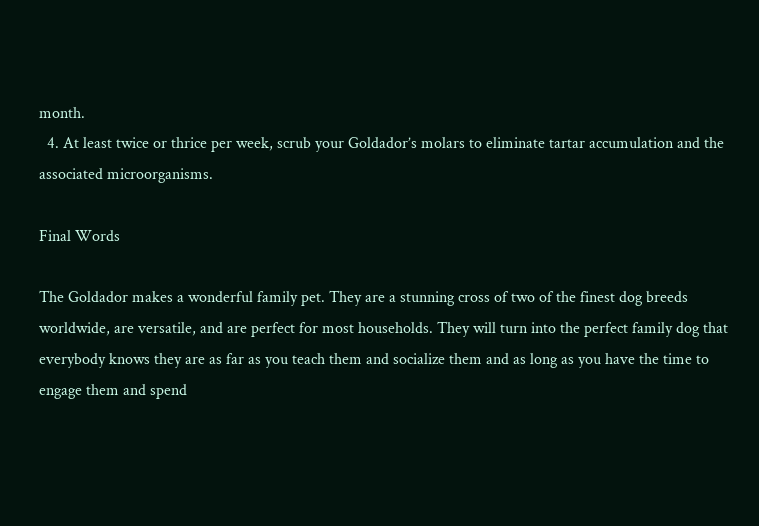month.
  4. At least twice or thrice per week, scrub your Goldador’s molars to eliminate tartar accumulation and the associated microorganisms.

Final Words

The Goldador makes a wonderful family pet. They are a stunning cross of two of the finest dog breeds worldwide, are versatile, and are perfect for most households. They will turn into the perfect family dog that everybody knows they are as far as you teach them and socialize them and as long as you have the time to engage them and spend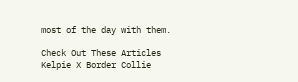most of the day with them.

Check Out These Articles
Kelpie X Border Collie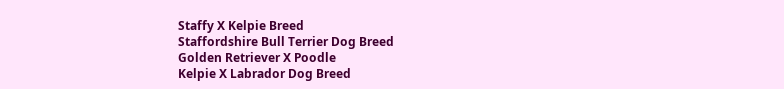Staffy X Kelpie Breed
Staffordshire Bull Terrier Dog Breed
Golden Retriever X Poodle
Kelpie X Labrador Dog Breed